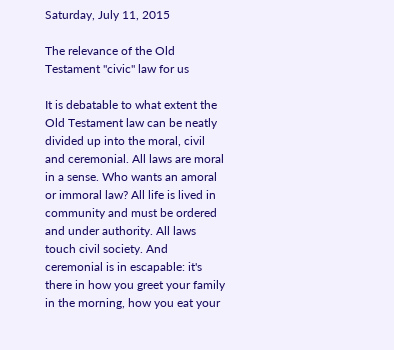Saturday, July 11, 2015

The relevance of the Old Testament "civic" law for us

It is debatable to what extent the Old Testament law can be neatly divided up into the moral, civil and ceremonial. All laws are moral in a sense. Who wants an amoral or immoral law? All life is lived in community and must be ordered and under authority. All laws touch civil society. And ceremonial is in escapable: it's there in how you greet your family in the morning, how you eat your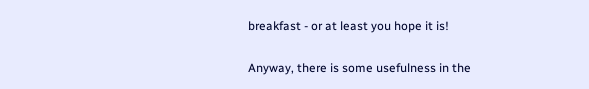breakfast - or at least you hope it is!

Anyway, there is some usefulness in the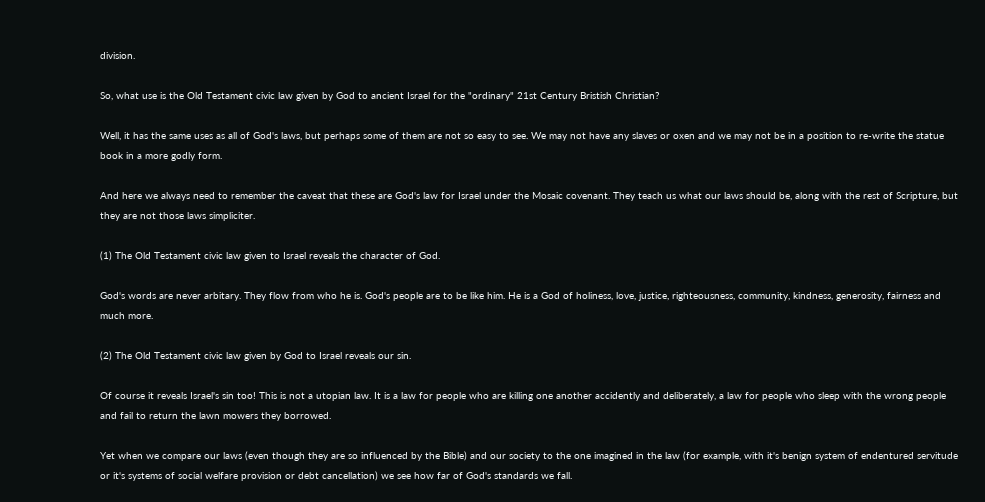division.

So, what use is the Old Testament civic law given by God to ancient Israel for the "ordinary" 21st Century Bristish Christian?

Well, it has the same uses as all of God's laws, but perhaps some of them are not so easy to see. We may not have any slaves or oxen and we may not be in a position to re-write the statue book in a more godly form.

And here we always need to remember the caveat that these are God's law for Israel under the Mosaic covenant. They teach us what our laws should be, along with the rest of Scripture, but they are not those laws simpliciter.

(1) The Old Testament civic law given to Israel reveals the character of God.

God's words are never arbitary. They flow from who he is. God's people are to be like him. He is a God of holiness, love, justice, righteousness, community, kindness, generosity, fairness and much more.

(2) The Old Testament civic law given by God to Israel reveals our sin.

Of course it reveals Israel's sin too! This is not a utopian law. It is a law for people who are killing one another accidently and deliberately, a law for people who sleep with the wrong people and fail to return the lawn mowers they borrowed.

Yet when we compare our laws (even though they are so influenced by the Bible) and our society to the one imagined in the law (for example, with it's benign system of endentured servitude or it's systems of social welfare provision or debt cancellation) we see how far of God's standards we fall.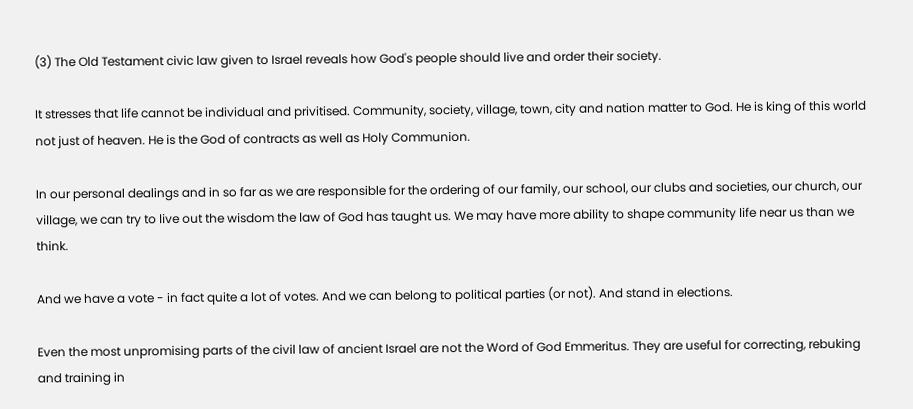(3) The Old Testament civic law given to Israel reveals how God's people should live and order their society.

It stresses that life cannot be individual and privitised. Community, society, village, town, city and nation matter to God. He is king of this world not just of heaven. He is the God of contracts as well as Holy Communion.

In our personal dealings and in so far as we are responsible for the ordering of our family, our school, our clubs and societies, our church, our village, we can try to live out the wisdom the law of God has taught us. We may have more ability to shape community life near us than we think.

And we have a vote - in fact quite a lot of votes. And we can belong to political parties (or not). And stand in elections.

Even the most unpromising parts of the civil law of ancient Israel are not the Word of God Emmeritus. They are useful for correcting, rebuking and training in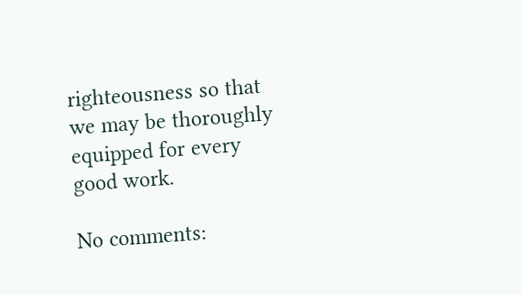righteousness so that we may be thoroughly equipped for every good work.

No comments: